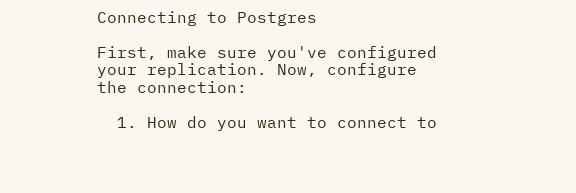Connecting to Postgres

First, make sure you've configured your replication. Now, configure the connection:

  1. How do you want to connect to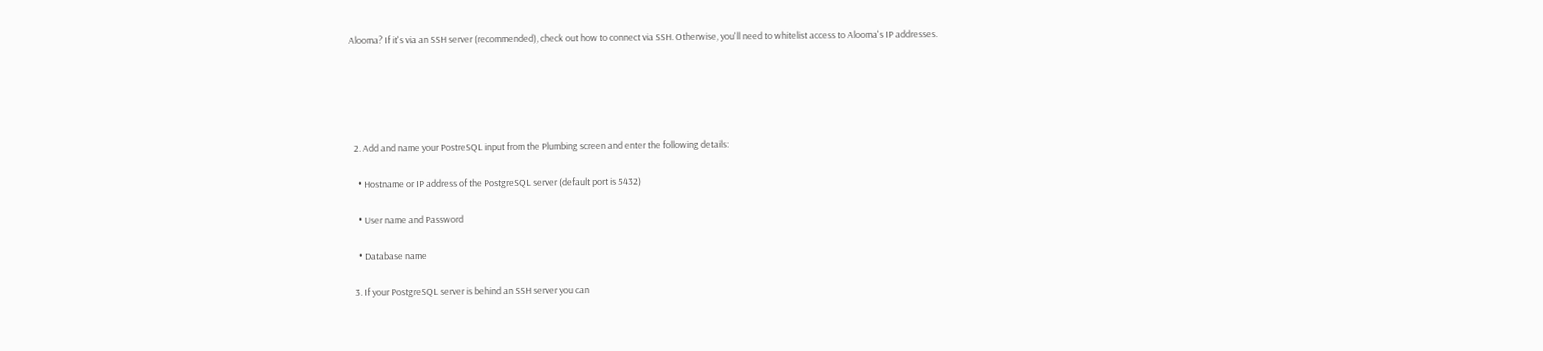Alooma? If it's via an SSH server (recommended), check out how to connect via SSH. Otherwise, you'll need to whitelist access to Alooma's IP addresses.





  2. Add and name your PostreSQL input from the Plumbing screen and enter the following details:

    • Hostname or IP address of the PostgreSQL server (default port is 5432)

    • User name and Password

    • Database name

  3. If your PostgreSQL server is behind an SSH server you can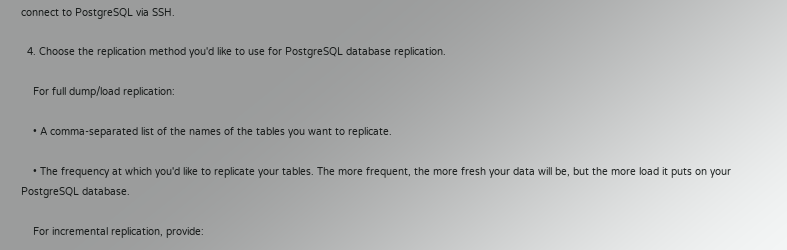connect to PostgreSQL via SSH.

  4. Choose the replication method you'd like to use for PostgreSQL database replication.

    For full dump/load replication:

    • A comma-separated list of the names of the tables you want to replicate.

    • The frequency at which you'd like to replicate your tables. The more frequent, the more fresh your data will be, but the more load it puts on your PostgreSQL database.

    For incremental replication, provide: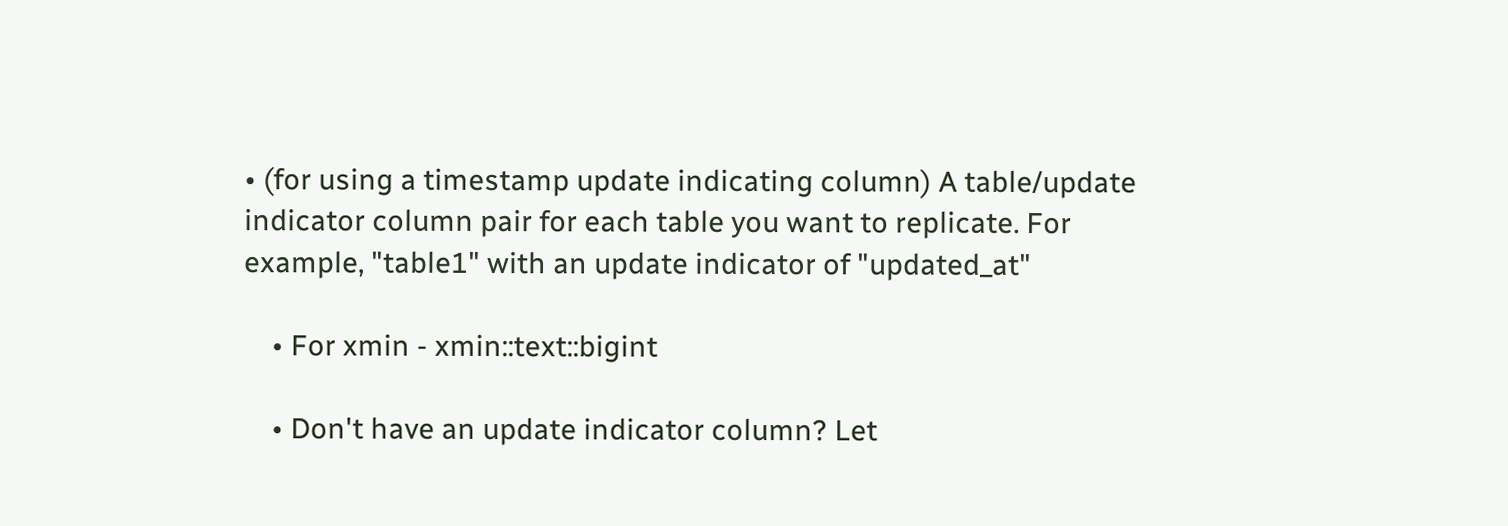• (for using a timestamp update indicating column) A table/update indicator column pair for each table you want to replicate. For example, "table1" with an update indicator of "updated_at"

    • For xmin - xmin::text::bigint

    • Don't have an update indicator column? Let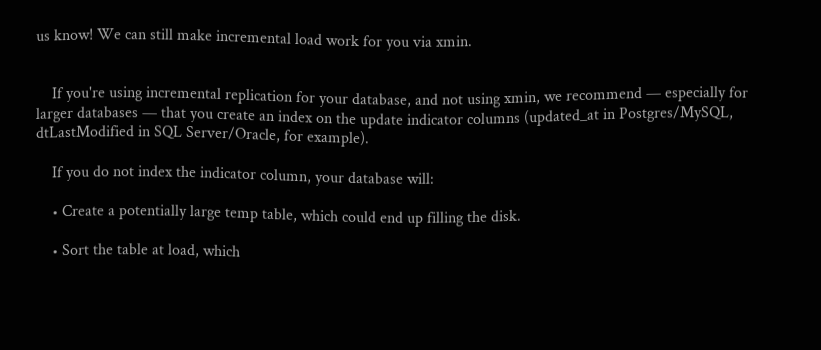us know! We can still make incremental load work for you via xmin.


    If you're using incremental replication for your database, and not using xmin, we recommend — especially for larger databases — that you create an index on the update indicator columns (updated_at in Postgres/MySQL, dtLastModified in SQL Server/Oracle, for example).

    If you do not index the indicator column, your database will:

    • Create a potentially large temp table, which could end up filling the disk.

    • Sort the table at load, which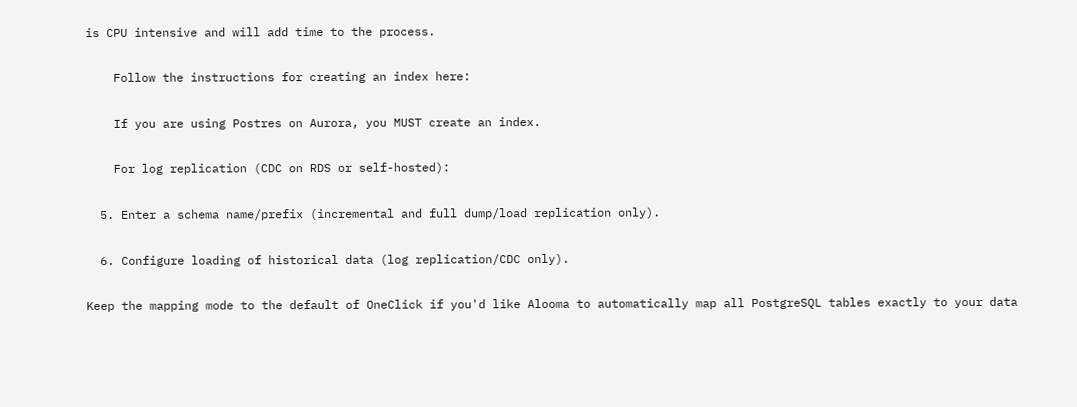is CPU intensive and will add time to the process.

    Follow the instructions for creating an index here:

    If you are using Postres on Aurora, you MUST create an index.

    For log replication (CDC on RDS or self-hosted):

  5. Enter a schema name/prefix (incremental and full dump/load replication only).

  6. Configure loading of historical data (log replication/CDC only).

Keep the mapping mode to the default of OneClick if you'd like Alooma to automatically map all PostgreSQL tables exactly to your data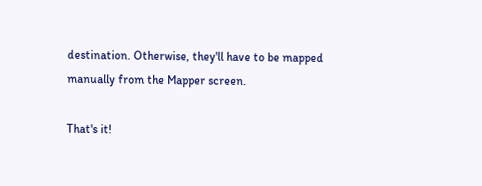destination. Otherwise, they'll have to be mapped manually from the Mapper screen.

That's it!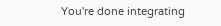You're done integrating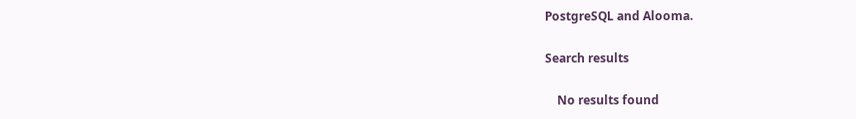PostgreSQL and Alooma.

Search results

    No results found